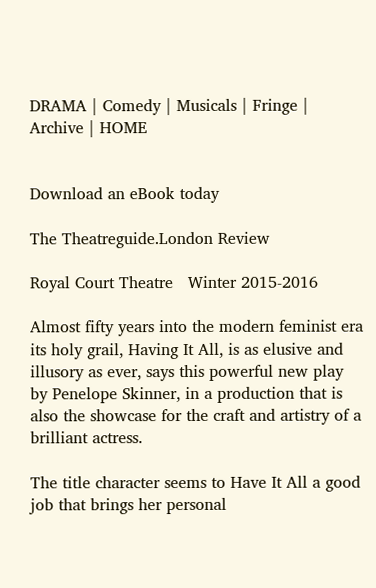DRAMA | Comedy | Musicals | Fringe | Archive | HOME


Download an eBook today

The Theatreguide.London Review

Royal Court Theatre   Winter 2015-2016

Almost fifty years into the modern feminist era its holy grail, Having It All, is as elusive and illusory as ever, says this powerful new play by Penelope Skinner, in a production that is also the showcase for the craft and artistry of a brilliant actress.

The title character seems to Have It All a good job that brings her personal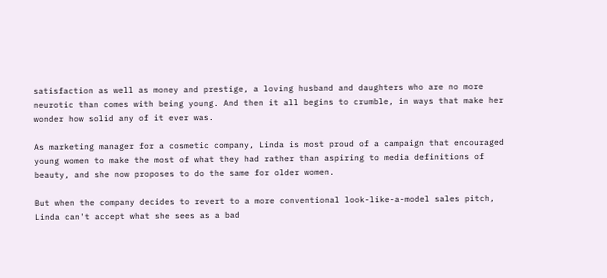satisfaction as well as money and prestige, a loving husband and daughters who are no more neurotic than comes with being young. And then it all begins to crumble, in ways that make her wonder how solid any of it ever was.

As marketing manager for a cosmetic company, Linda is most proud of a campaign that encouraged young women to make the most of what they had rather than aspiring to media definitions of beauty, and she now proposes to do the same for older women.

But when the company decides to revert to a more conventional look-like-a-model sales pitch, Linda can't accept what she sees as a bad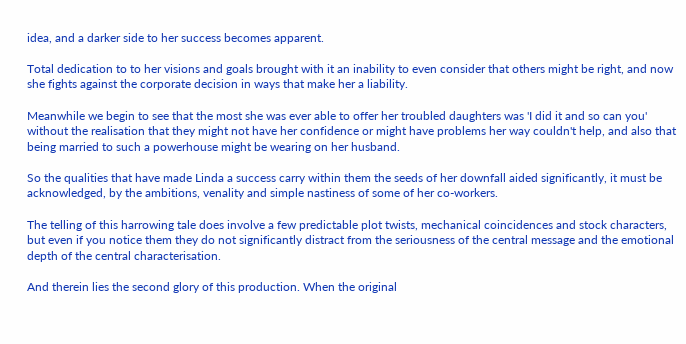idea, and a darker side to her success becomes apparent.

Total dedication to to her visions and goals brought with it an inability to even consider that others might be right, and now she fights against the corporate decision in ways that make her a liability.

Meanwhile we begin to see that the most she was ever able to offer her troubled daughters was 'I did it and so can you' without the realisation that they might not have her confidence or might have problems her way couldn't help, and also that being married to such a powerhouse might be wearing on her husband.

So the qualities that have made Linda a success carry within them the seeds of her downfall aided significantly, it must be acknowledged, by the ambitions, venality and simple nastiness of some of her co-workers.

The telling of this harrowing tale does involve a few predictable plot twists, mechanical coincidences and stock characters, but even if you notice them they do not significantly distract from the seriousness of the central message and the emotional depth of the central characterisation.

And therein lies the second glory of this production. When the original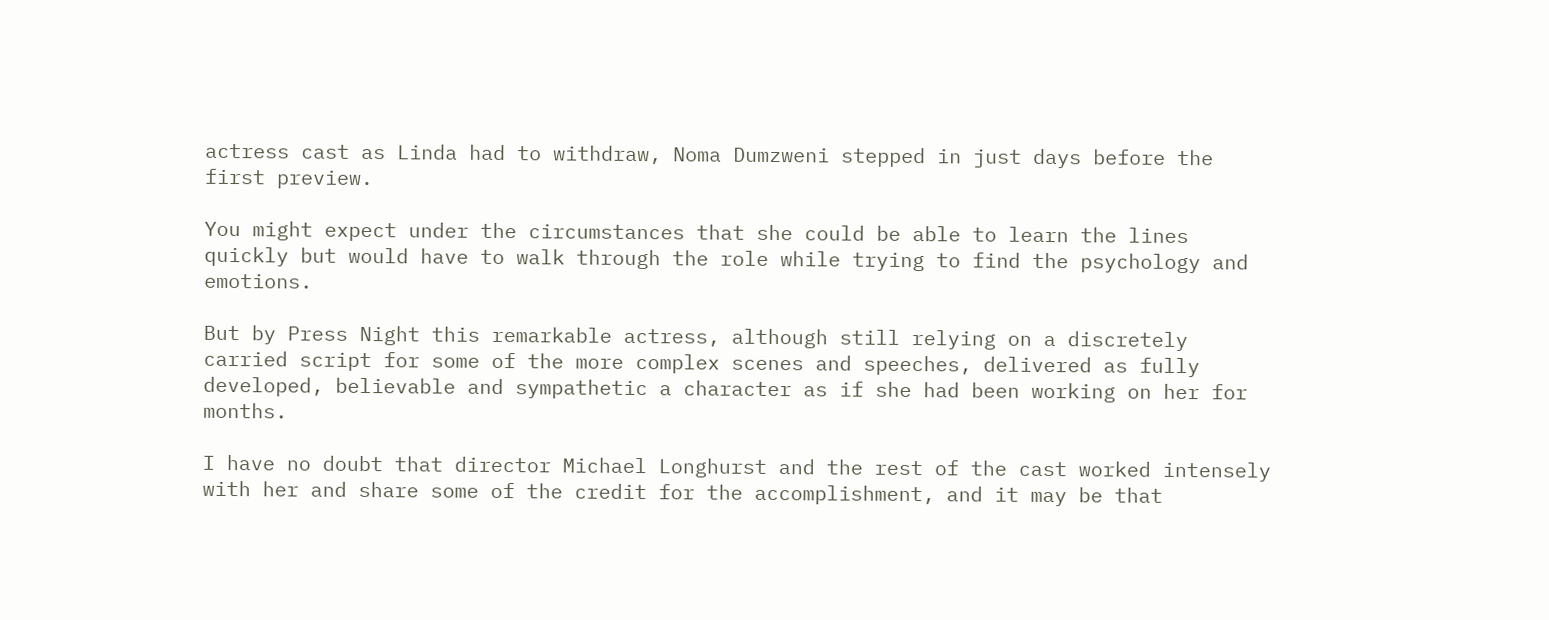actress cast as Linda had to withdraw, Noma Dumzweni stepped in just days before the first preview.

You might expect under the circumstances that she could be able to learn the lines quickly but would have to walk through the role while trying to find the psychology and emotions.

But by Press Night this remarkable actress, although still relying on a discretely carried script for some of the more complex scenes and speeches, delivered as fully developed, believable and sympathetic a character as if she had been working on her for months.

I have no doubt that director Michael Longhurst and the rest of the cast worked intensely with her and share some of the credit for the accomplishment, and it may be that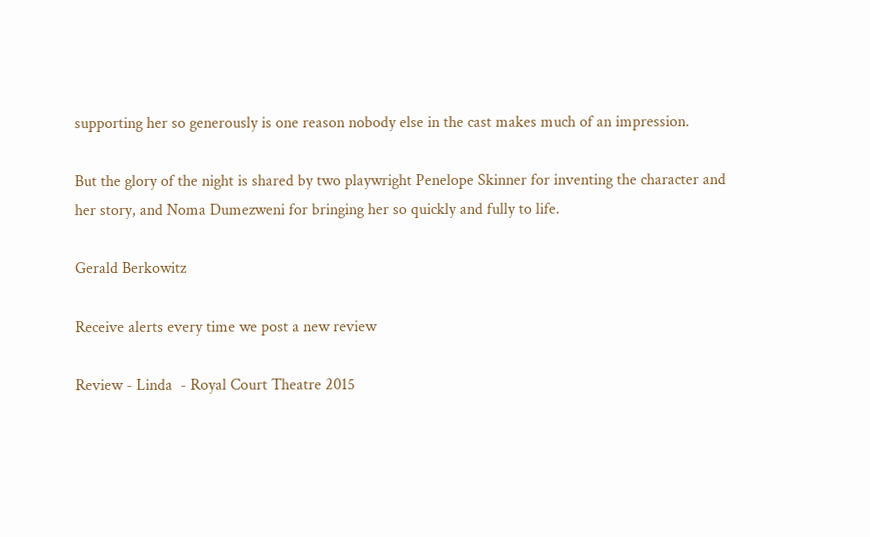supporting her so generously is one reason nobody else in the cast makes much of an impression.

But the glory of the night is shared by two playwright Penelope Skinner for inventing the character and her story, and Noma Dumezweni for bringing her so quickly and fully to life.

Gerald Berkowitz

Receive alerts every time we post a new review

Review - Linda  - Royal Court Theatre 2015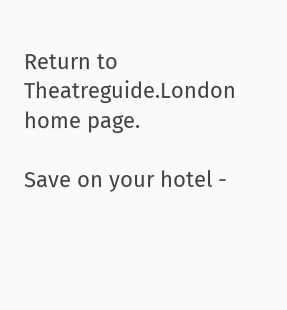Return to Theatreguide.London home page.

Save on your hotel -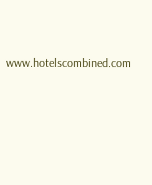www.hotelscombined.com